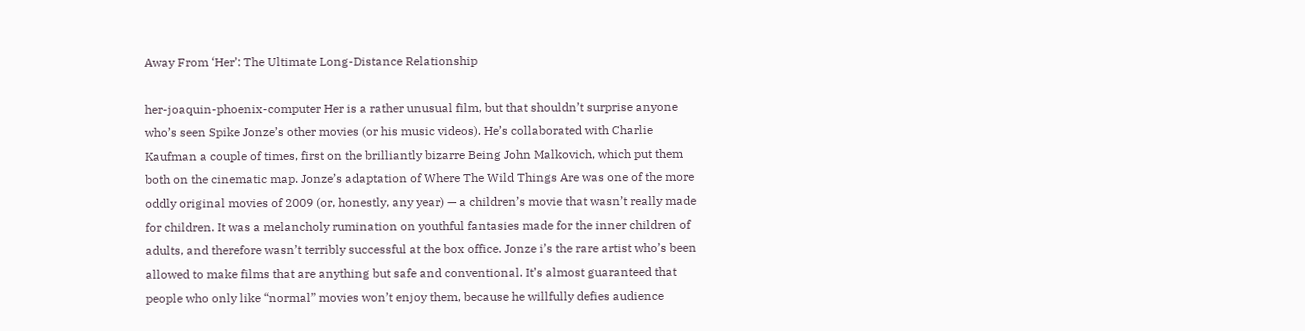Away From ‘Her’: The Ultimate Long-Distance Relationship

her-joaquin-phoenix-computer Her is a rather unusual film, but that shouldn’t surprise anyone who’s seen Spike Jonze’s other movies (or his music videos). He’s collaborated with Charlie Kaufman a couple of times, first on the brilliantly bizarre Being John Malkovich, which put them both on the cinematic map. Jonze’s adaptation of Where The Wild Things Are was one of the more oddly original movies of 2009 (or, honestly, any year) — a children’s movie that wasn’t really made for children. It was a melancholy rumination on youthful fantasies made for the inner children of adults, and therefore wasn’t terribly successful at the box office. Jonze i’s the rare artist who’s been allowed to make films that are anything but safe and conventional. It’s almost guaranteed that people who only like “normal” movies won’t enjoy them, because he willfully defies audience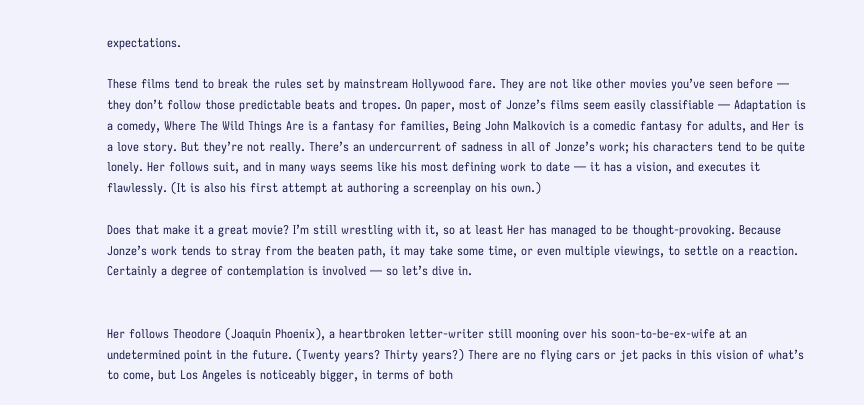expectations.

These films tend to break the rules set by mainstream Hollywood fare. They are not like other movies you’ve seen before — they don’t follow those predictable beats and tropes. On paper, most of Jonze’s films seem easily classifiable — Adaptation is a comedy, Where The Wild Things Are is a fantasy for families, Being John Malkovich is a comedic fantasy for adults, and Her is a love story. But they’re not really. There’s an undercurrent of sadness in all of Jonze’s work; his characters tend to be quite lonely. Her follows suit, and in many ways seems like his most defining work to date — it has a vision, and executes it flawlessly. (It is also his first attempt at authoring a screenplay on his own.)

Does that make it a great movie? I’m still wrestling with it, so at least Her has managed to be thought-provoking. Because Jonze’s work tends to stray from the beaten path, it may take some time, or even multiple viewings, to settle on a reaction. Certainly a degree of contemplation is involved — so let’s dive in.


Her follows Theodore (Joaquin Phoenix), a heartbroken letter-writer still mooning over his soon-to-be-ex-wife at an undetermined point in the future. (Twenty years? Thirty years?) There are no flying cars or jet packs in this vision of what’s to come, but Los Angeles is noticeably bigger, in terms of both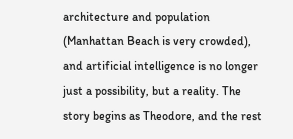architecture and population (Manhattan Beach is very crowded), and artificial intelligence is no longer just a possibility, but a reality. The story begins as Theodore, and the rest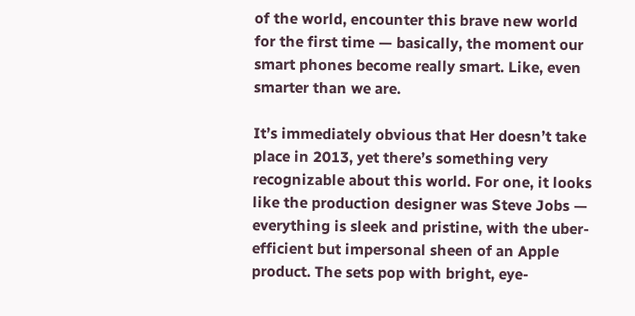of the world, encounter this brave new world for the first time — basically, the moment our smart phones become really smart. Like, even smarter than we are.

It’s immediately obvious that Her doesn’t take place in 2013, yet there’s something very recognizable about this world. For one, it looks like the production designer was Steve Jobs — everything is sleek and pristine, with the uber-efficient but impersonal sheen of an Apple product. The sets pop with bright, eye-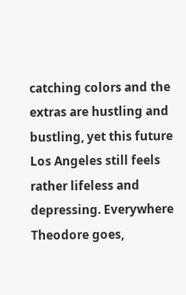catching colors and the extras are hustling and bustling, yet this future Los Angeles still feels rather lifeless and depressing. Everywhere Theodore goes,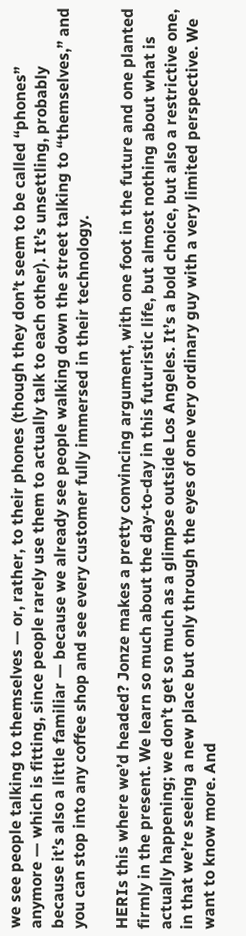we see people talking to themselves — or, rather, to their phones (though they don’t seem to be called “phones” anymore — which is fitting, since people rarely use them to actually talk to each other). It’s unsettling, probably because it’s also a little familiar — because we already see people walking down the street talking to “themselves,” and you can stop into any coffee shop and see every customer fully immersed in their technology.

HERIs this where we’d headed? Jonze makes a pretty convincing argument, with one foot in the future and one planted firmly in the present. We learn so much about the day-to-day in this futuristic life, but almost nothing about what is actually happening; we don’t get so much as a glimpse outside Los Angeles. It’s a bold choice, but also a restrictive one, in that we’re seeing a new place but only through the eyes of one very ordinary guy with a very limited perspective. We want to know more. And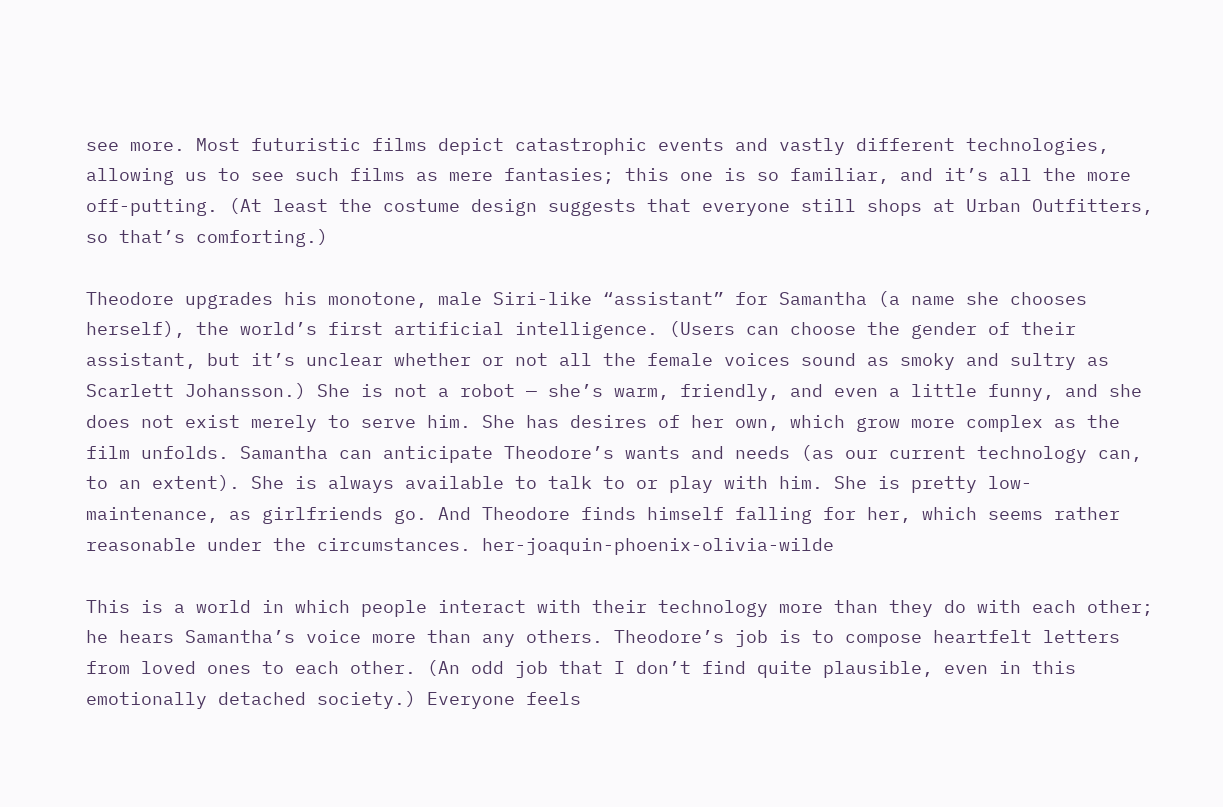see more. Most futuristic films depict catastrophic events and vastly different technologies, allowing us to see such films as mere fantasies; this one is so familiar, and it’s all the more off-putting. (At least the costume design suggests that everyone still shops at Urban Outfitters, so that’s comforting.)

Theodore upgrades his monotone, male Siri-like “assistant” for Samantha (a name she chooses herself), the world’s first artificial intelligence. (Users can choose the gender of their assistant, but it’s unclear whether or not all the female voices sound as smoky and sultry as Scarlett Johansson.) She is not a robot — she’s warm, friendly, and even a little funny, and she does not exist merely to serve him. She has desires of her own, which grow more complex as the film unfolds. Samantha can anticipate Theodore’s wants and needs (as our current technology can, to an extent). She is always available to talk to or play with him. She is pretty low-maintenance, as girlfriends go. And Theodore finds himself falling for her, which seems rather reasonable under the circumstances. her-joaquin-phoenix-olivia-wilde

This is a world in which people interact with their technology more than they do with each other; he hears Samantha’s voice more than any others. Theodore’s job is to compose heartfelt letters from loved ones to each other. (An odd job that I don’t find quite plausible, even in this emotionally detached society.) Everyone feels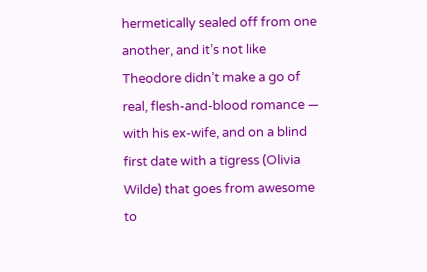hermetically sealed off from one another, and it’s not like Theodore didn’t make a go of real, flesh-and-blood romance — with his ex-wife, and on a blind first date with a tigress (Olivia Wilde) that goes from awesome to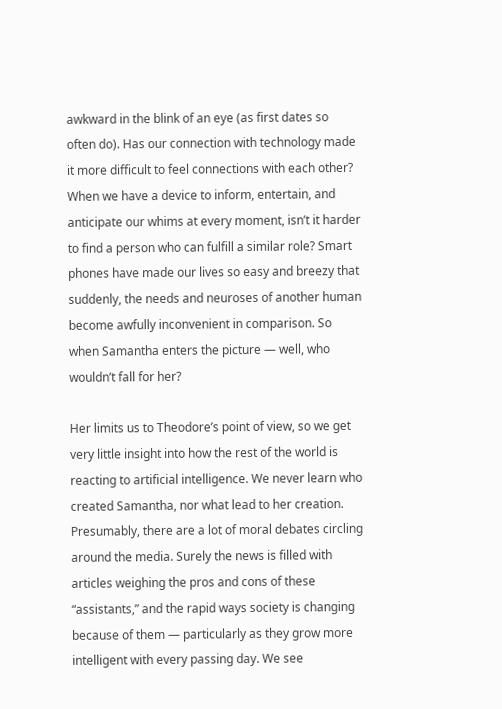awkward in the blink of an eye (as first dates so often do). Has our connection with technology made it more difficult to feel connections with each other? When we have a device to inform, entertain, and anticipate our whims at every moment, isn’t it harder to find a person who can fulfill a similar role? Smart phones have made our lives so easy and breezy that suddenly, the needs and neuroses of another human become awfully inconvenient in comparison. So when Samantha enters the picture — well, who wouldn’t fall for her?

Her limits us to Theodore’s point of view, so we get very little insight into how the rest of the world is reacting to artificial intelligence. We never learn who created Samantha, nor what lead to her creation. Presumably, there are a lot of moral debates circling around the media. Surely the news is filled with articles weighing the pros and cons of these “assistants,” and the rapid ways society is changing because of them — particularly as they grow more intelligent with every passing day. We see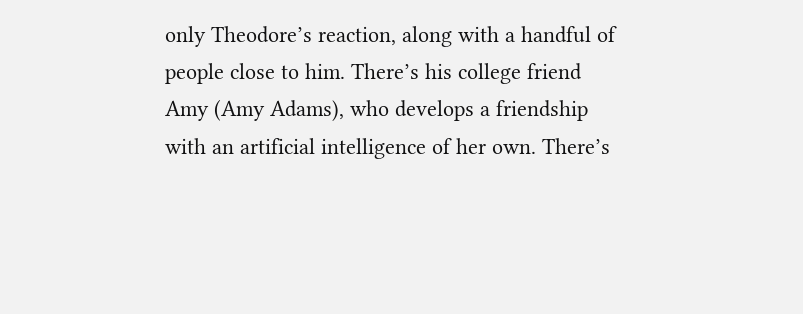only Theodore’s reaction, along with a handful of people close to him. There’s his college friend Amy (Amy Adams), who develops a friendship with an artificial intelligence of her own. There’s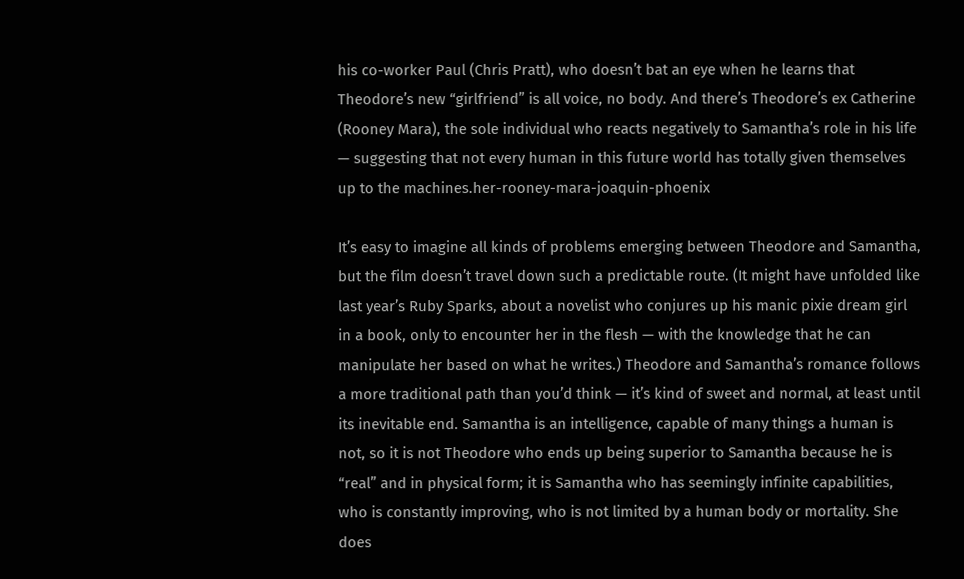his co-worker Paul (Chris Pratt), who doesn’t bat an eye when he learns that Theodore’s new “girlfriend” is all voice, no body. And there’s Theodore’s ex Catherine (Rooney Mara), the sole individual who reacts negatively to Samantha’s role in his life — suggesting that not every human in this future world has totally given themselves up to the machines.her-rooney-mara-joaquin-phoenix

It’s easy to imagine all kinds of problems emerging between Theodore and Samantha, but the film doesn’t travel down such a predictable route. (It might have unfolded like last year’s Ruby Sparks, about a novelist who conjures up his manic pixie dream girl in a book, only to encounter her in the flesh — with the knowledge that he can manipulate her based on what he writes.) Theodore and Samantha’s romance follows a more traditional path than you’d think — it’s kind of sweet and normal, at least until its inevitable end. Samantha is an intelligence, capable of many things a human is not, so it is not Theodore who ends up being superior to Samantha because he is “real” and in physical form; it is Samantha who has seemingly infinite capabilities, who is constantly improving, who is not limited by a human body or mortality. She does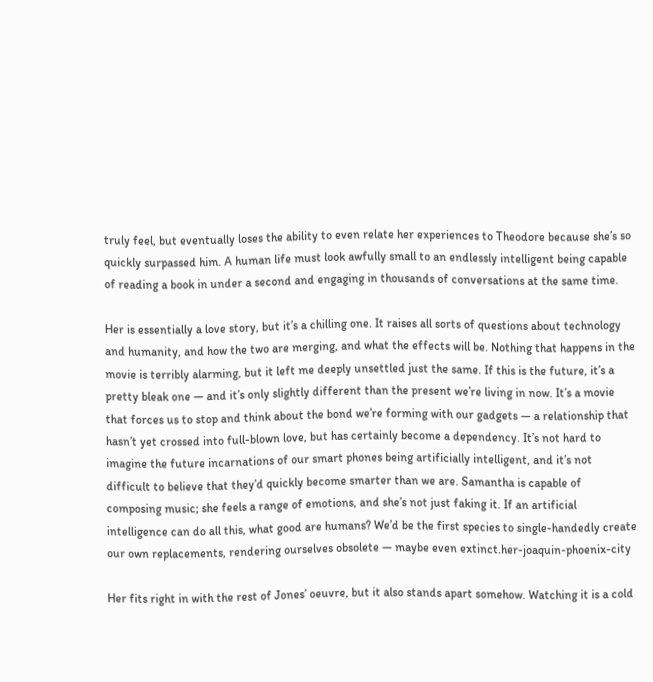truly feel, but eventually loses the ability to even relate her experiences to Theodore because she’s so quickly surpassed him. A human life must look awfully small to an endlessly intelligent being capable of reading a book in under a second and engaging in thousands of conversations at the same time.

Her is essentially a love story, but it’s a chilling one. It raises all sorts of questions about technology and humanity, and how the two are merging, and what the effects will be. Nothing that happens in the movie is terribly alarming, but it left me deeply unsettled just the same. If this is the future, it’s a pretty bleak one — and it’s only slightly different than the present we’re living in now. It’s a movie that forces us to stop and think about the bond we’re forming with our gadgets — a relationship that hasn’t yet crossed into full-blown love, but has certainly become a dependency. It’s not hard to imagine the future incarnations of our smart phones being artificially intelligent, and it’s not difficult to believe that they’d quickly become smarter than we are. Samantha is capable of composing music; she feels a range of emotions, and she’s not just faking it. If an artificial intelligence can do all this, what good are humans? We’d be the first species to single-handedly create our own replacements, rendering ourselves obsolete — maybe even extinct.her-joaquin-phoenix-city

Her fits right in with the rest of Jones’ oeuvre, but it also stands apart somehow. Watching it is a cold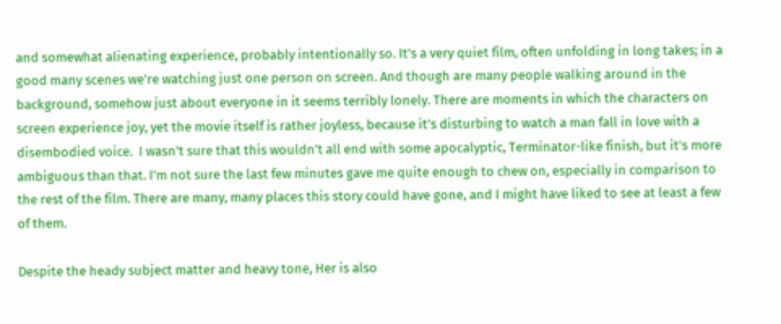and somewhat alienating experience, probably intentionally so. It’s a very quiet film, often unfolding in long takes; in a good many scenes we’re watching just one person on screen. And though are many people walking around in the background, somehow just about everyone in it seems terribly lonely. There are moments in which the characters on screen experience joy, yet the movie itself is rather joyless, because it’s disturbing to watch a man fall in love with a disembodied voice.  I wasn’t sure that this wouldn’t all end with some apocalyptic, Terminator-like finish, but it’s more ambiguous than that. I’m not sure the last few minutes gave me quite enough to chew on, especially in comparison to the rest of the film. There are many, many places this story could have gone, and I might have liked to see at least a few of them.

Despite the heady subject matter and heavy tone, Her is also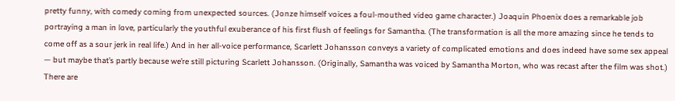pretty funny, with comedy coming from unexpected sources. (Jonze himself voices a foul-mouthed video game character.) Joaquin Phoenix does a remarkable job portraying a man in love, particularly the youthful exuberance of his first flush of feelings for Samantha. (The transformation is all the more amazing since he tends to come off as a sour jerk in real life.) And in her all-voice performance, Scarlett Johansson conveys a variety of complicated emotions and does indeed have some sex appeal — but maybe that’s partly because we’re still picturing Scarlett Johansson. (Originally, Samantha was voiced by Samantha Morton, who was recast after the film was shot.) There are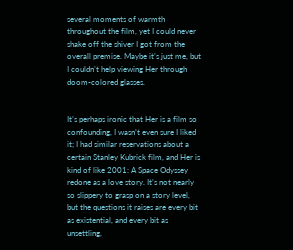several moments of warmth throughout the film, yet I could never shake off the shiver I got from the overall premise. Maybe it’s just me, but I couldn’t help viewing Her through doom-colored glasses.


It’s perhaps ironic that Her is a film so confounding, I wasn’t even sure I liked it; I had similar reservations about a certain Stanley Kubrick film, and Her is kind of like 2001: A Space Odyssey redone as a love story. It’s not nearly so slippery to grasp on a story level, but the questions it raises are every bit as existential, and every bit as unsettling,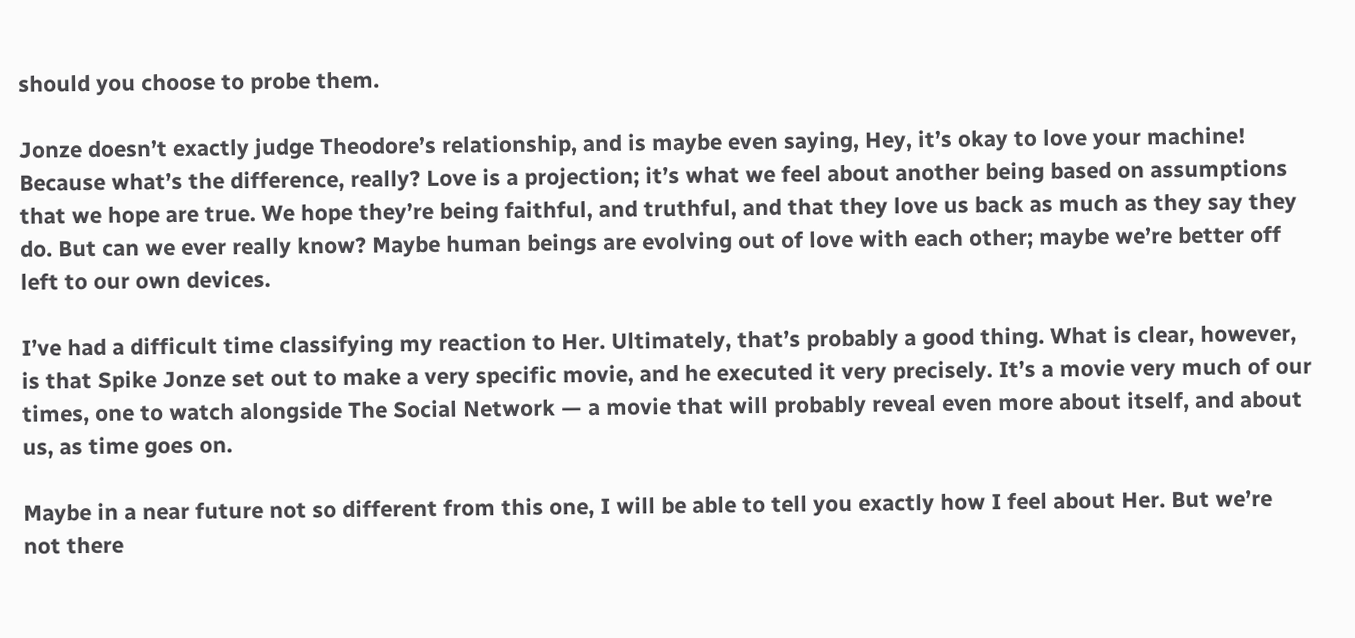should you choose to probe them.

Jonze doesn’t exactly judge Theodore’s relationship, and is maybe even saying, Hey, it’s okay to love your machine! Because what’s the difference, really? Love is a projection; it’s what we feel about another being based on assumptions that we hope are true. We hope they’re being faithful, and truthful, and that they love us back as much as they say they do. But can we ever really know? Maybe human beings are evolving out of love with each other; maybe we’re better off left to our own devices.

I’ve had a difficult time classifying my reaction to Her. Ultimately, that’s probably a good thing. What is clear, however, is that Spike Jonze set out to make a very specific movie, and he executed it very precisely. It’s a movie very much of our times, one to watch alongside The Social Network — a movie that will probably reveal even more about itself, and about us, as time goes on.

Maybe in a near future not so different from this one, I will be able to tell you exactly how I feel about Her. But we’re not there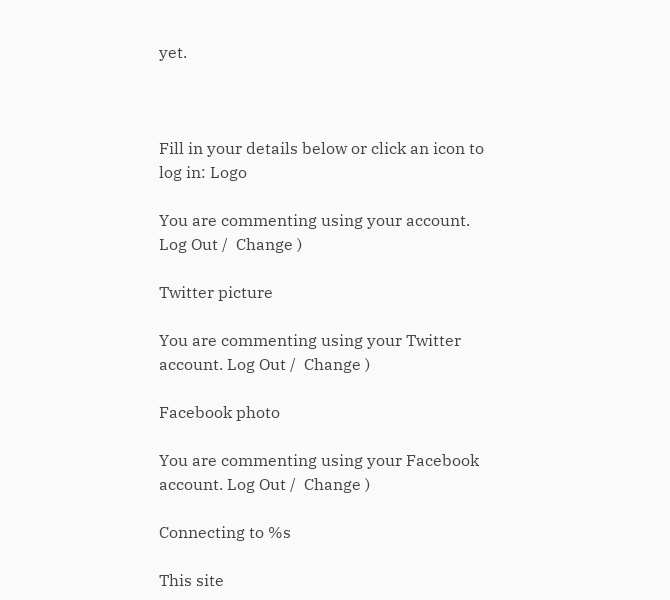yet.



Fill in your details below or click an icon to log in: Logo

You are commenting using your account. Log Out /  Change )

Twitter picture

You are commenting using your Twitter account. Log Out /  Change )

Facebook photo

You are commenting using your Facebook account. Log Out /  Change )

Connecting to %s

This site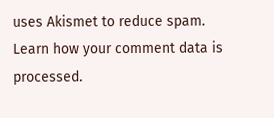uses Akismet to reduce spam. Learn how your comment data is processed.